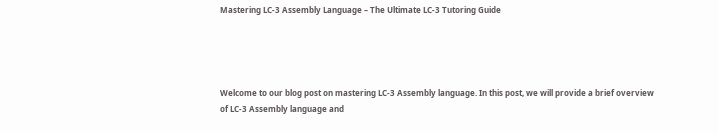Mastering LC-3 Assembly Language – The Ultimate LC-3 Tutoring Guide




Welcome to our blog post on mastering LC-3 Assembly language. In this post, we will provide a brief overview of LC-3 Assembly language and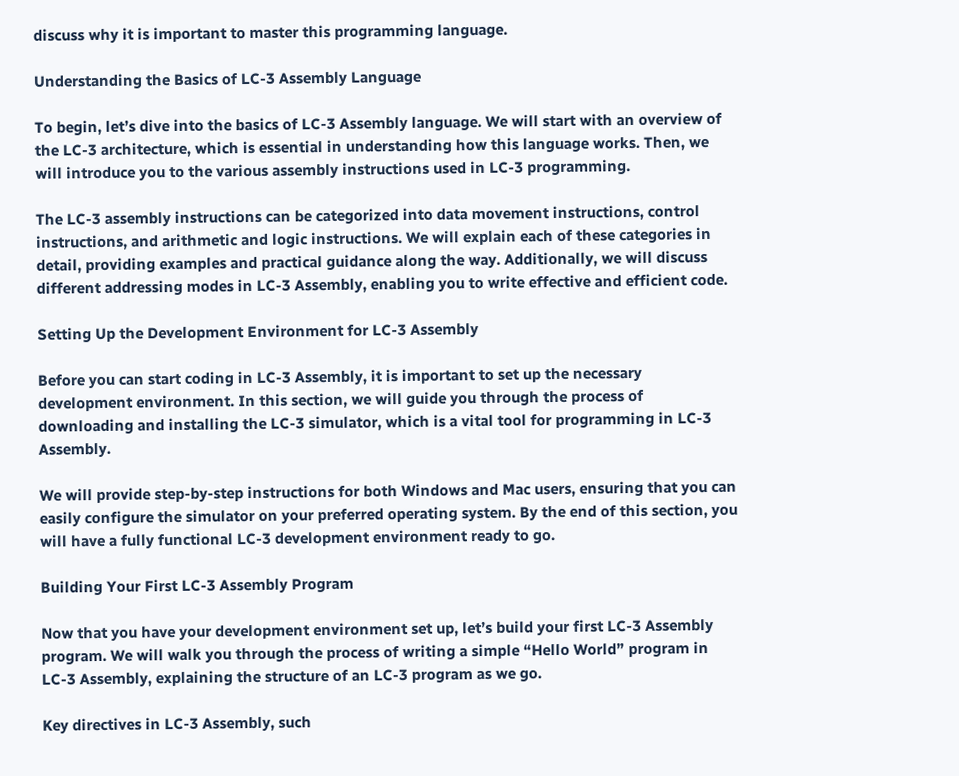discuss why it is important to master this programming language.

Understanding the Basics of LC-3 Assembly Language

To begin, let’s dive into the basics of LC-3 Assembly language. We will start with an overview of the LC-3 architecture, which is essential in understanding how this language works. Then, we will introduce you to the various assembly instructions used in LC-3 programming.

The LC-3 assembly instructions can be categorized into data movement instructions, control instructions, and arithmetic and logic instructions. We will explain each of these categories in detail, providing examples and practical guidance along the way. Additionally, we will discuss different addressing modes in LC-3 Assembly, enabling you to write effective and efficient code.

Setting Up the Development Environment for LC-3 Assembly

Before you can start coding in LC-3 Assembly, it is important to set up the necessary development environment. In this section, we will guide you through the process of downloading and installing the LC-3 simulator, which is a vital tool for programming in LC-3 Assembly.

We will provide step-by-step instructions for both Windows and Mac users, ensuring that you can easily configure the simulator on your preferred operating system. By the end of this section, you will have a fully functional LC-3 development environment ready to go.

Building Your First LC-3 Assembly Program

Now that you have your development environment set up, let’s build your first LC-3 Assembly program. We will walk you through the process of writing a simple “Hello World” program in LC-3 Assembly, explaining the structure of an LC-3 program as we go.

Key directives in LC-3 Assembly, such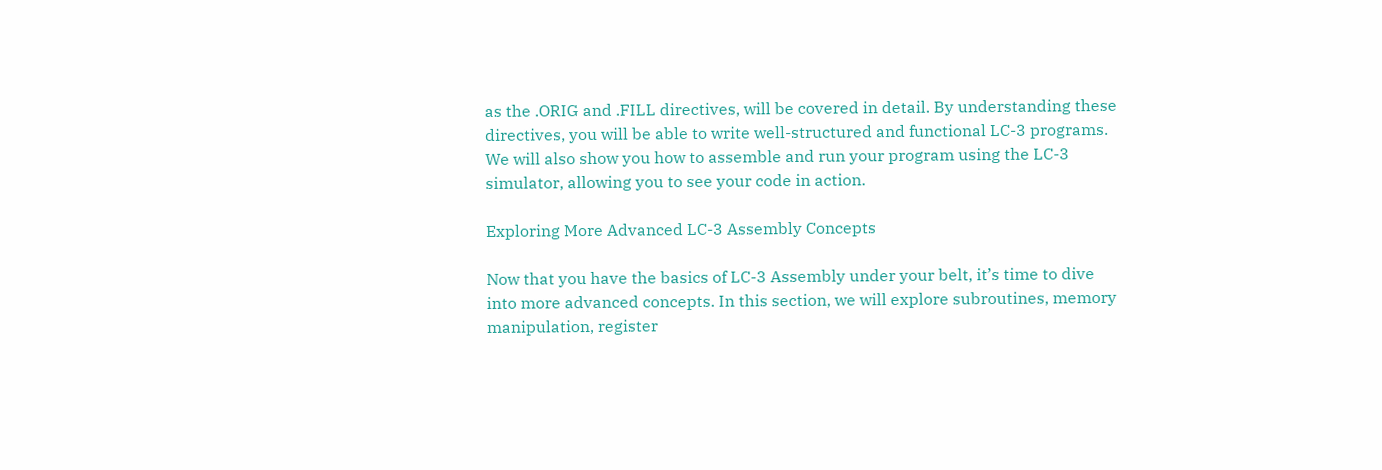as the .ORIG and .FILL directives, will be covered in detail. By understanding these directives, you will be able to write well-structured and functional LC-3 programs. We will also show you how to assemble and run your program using the LC-3 simulator, allowing you to see your code in action.

Exploring More Advanced LC-3 Assembly Concepts

Now that you have the basics of LC-3 Assembly under your belt, it’s time to dive into more advanced concepts. In this section, we will explore subroutines, memory manipulation, register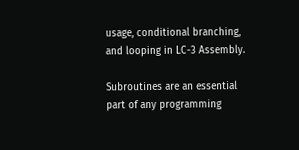usage, conditional branching, and looping in LC-3 Assembly.

Subroutines are an essential part of any programming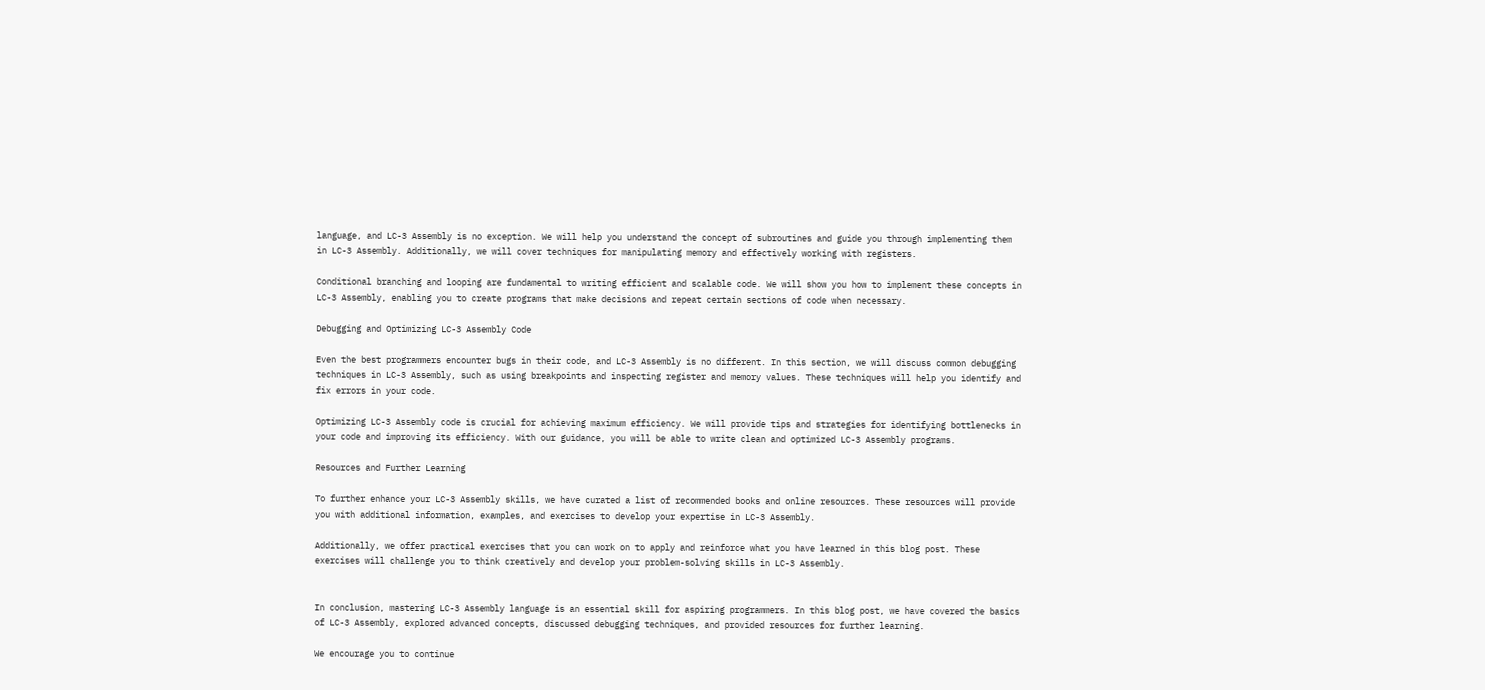language, and LC-3 Assembly is no exception. We will help you understand the concept of subroutines and guide you through implementing them in LC-3 Assembly. Additionally, we will cover techniques for manipulating memory and effectively working with registers.

Conditional branching and looping are fundamental to writing efficient and scalable code. We will show you how to implement these concepts in LC-3 Assembly, enabling you to create programs that make decisions and repeat certain sections of code when necessary.

Debugging and Optimizing LC-3 Assembly Code

Even the best programmers encounter bugs in their code, and LC-3 Assembly is no different. In this section, we will discuss common debugging techniques in LC-3 Assembly, such as using breakpoints and inspecting register and memory values. These techniques will help you identify and fix errors in your code.

Optimizing LC-3 Assembly code is crucial for achieving maximum efficiency. We will provide tips and strategies for identifying bottlenecks in your code and improving its efficiency. With our guidance, you will be able to write clean and optimized LC-3 Assembly programs.

Resources and Further Learning

To further enhance your LC-3 Assembly skills, we have curated a list of recommended books and online resources. These resources will provide you with additional information, examples, and exercises to develop your expertise in LC-3 Assembly.

Additionally, we offer practical exercises that you can work on to apply and reinforce what you have learned in this blog post. These exercises will challenge you to think creatively and develop your problem-solving skills in LC-3 Assembly.


In conclusion, mastering LC-3 Assembly language is an essential skill for aspiring programmers. In this blog post, we have covered the basics of LC-3 Assembly, explored advanced concepts, discussed debugging techniques, and provided resources for further learning.

We encourage you to continue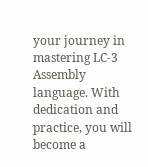your journey in mastering LC-3 Assembly language. With dedication and practice, you will become a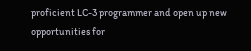proficient LC-3 programmer and open up new opportunities for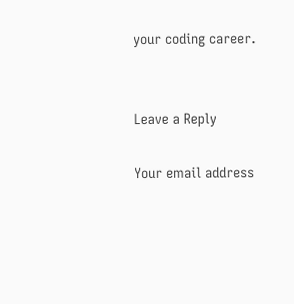your coding career.


Leave a Reply

Your email address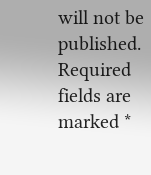will not be published. Required fields are marked *